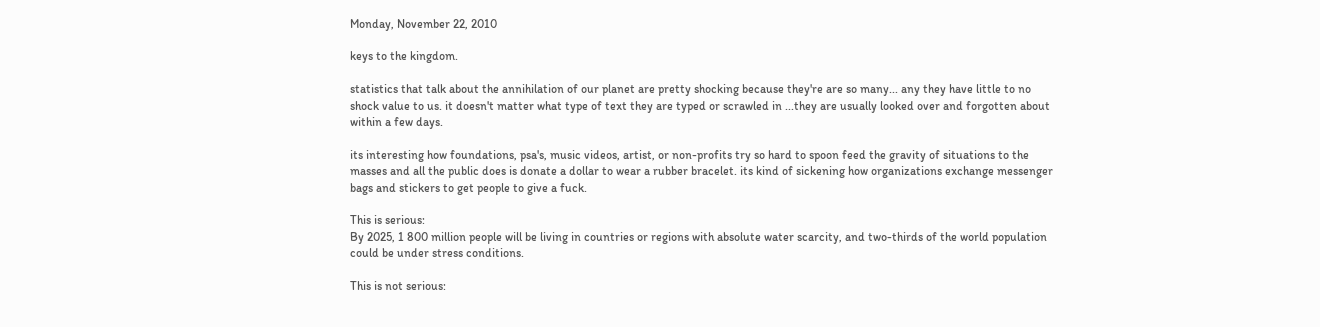Monday, November 22, 2010

keys to the kingdom.

statistics that talk about the annihilation of our planet are pretty shocking because they're are so many... any they have little to no shock value to us. it doesn't matter what type of text they are typed or scrawled in ...they are usually looked over and forgotten about within a few days.

its interesting how foundations, psa's, music videos, artist, or non-profits try so hard to spoon feed the gravity of situations to the masses and all the public does is donate a dollar to wear a rubber bracelet. its kind of sickening how organizations exchange messenger bags and stickers to get people to give a fuck.

This is serious:
By 2025, 1 800 million people will be living in countries or regions with absolute water scarcity, and two-thirds of the world population could be under stress conditions.

This is not serious: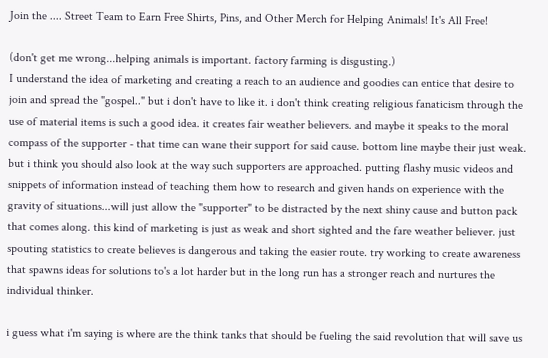Join the .... Street Team to Earn Free Shirts, Pins, and Other Merch for Helping Animals! It's All Free!

(don't get me wrong...helping animals is important. factory farming is disgusting.)
I understand the idea of marketing and creating a reach to an audience and goodies can entice that desire to join and spread the "gospel.." but i don't have to like it. i don't think creating religious fanaticism through the use of material items is such a good idea. it creates fair weather believers. and maybe it speaks to the moral compass of the supporter - that time can wane their support for said cause. bottom line maybe their just weak. but i think you should also look at the way such supporters are approached. putting flashy music videos and snippets of information instead of teaching them how to research and given hands on experience with the gravity of situations...will just allow the "supporter" to be distracted by the next shiny cause and button pack that comes along. this kind of marketing is just as weak and short sighted and the fare weather believer. just spouting statistics to create believes is dangerous and taking the easier route. try working to create awareness that spawns ideas for solutions to's a lot harder but in the long run has a stronger reach and nurtures the individual thinker.

i guess what i'm saying is where are the think tanks that should be fueling the said revolution that will save us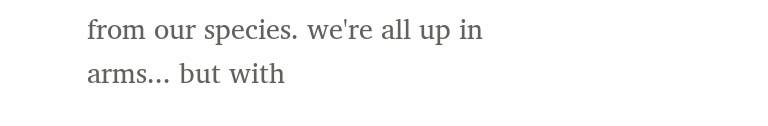from our species. we're all up in arms... but with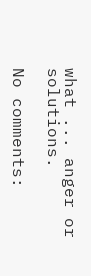what ... anger or solutions.

No comments: